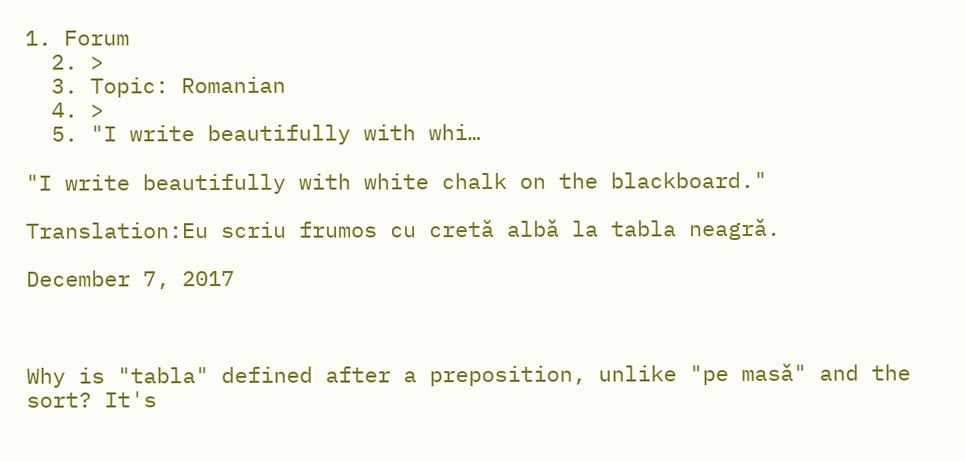1. Forum
  2. >
  3. Topic: Romanian
  4. >
  5. "I write beautifully with whi…

"I write beautifully with white chalk on the blackboard."

Translation:Eu scriu frumos cu cretă albă la tabla neagră.

December 7, 2017



Why is "tabla" defined after a preposition, unlike "pe masă" and the sort? It's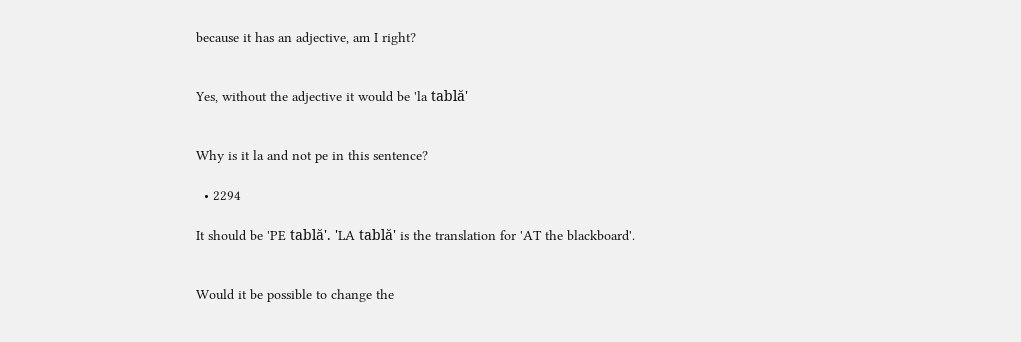because it has an adjective, am I right?


Yes, without the adjective it would be 'la tablă'


Why is it la and not pe in this sentence?

  • 2294

It should be 'PE tablă'. 'LA tablă' is the translation for 'AT the blackboard'.


Would it be possible to change the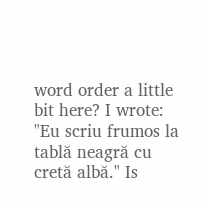word order a little bit here? I wrote: "Eu scriu frumos la tablă neagră cu cretă albă." Is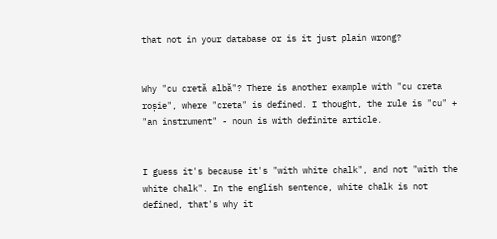that not in your database or is it just plain wrong?


Why "cu cretă albă"? There is another example with "cu creta roșie", where "creta" is defined. I thought, the rule is "cu" + "an instrument" - noun is with definite article.


I guess it's because it's "with white chalk", and not "with the white chalk". In the english sentence, white chalk is not defined, that's why it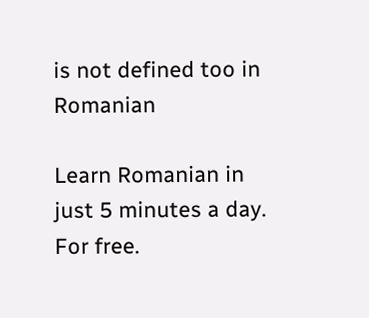is not defined too in Romanian

Learn Romanian in just 5 minutes a day. For free.